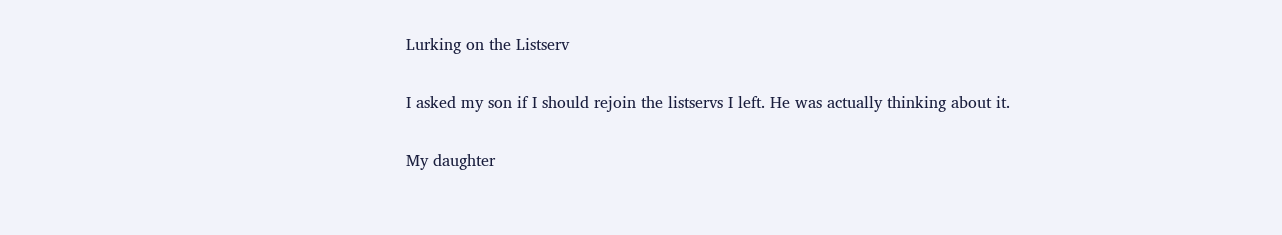Lurking on the Listserv

I asked my son if I should rejoin the listservs I left. He was actually thinking about it.

My daughter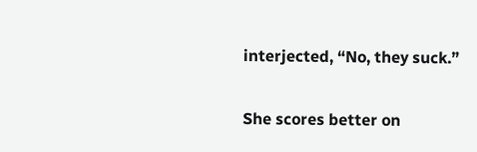interjected, “No, they suck.”

She scores better on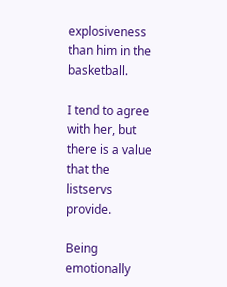explosiveness than him in the basketball.

I tend to agree with her, but there is a value that the listservs provide.

Being emotionally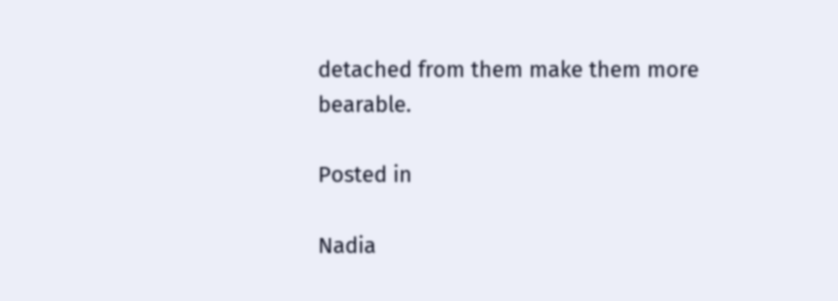detached from them make them more bearable.

Posted in

Nadia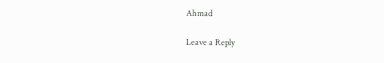Ahmad

Leave a Reply